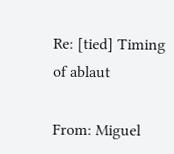Re: [tied] Timing of ablaut

From: Miguel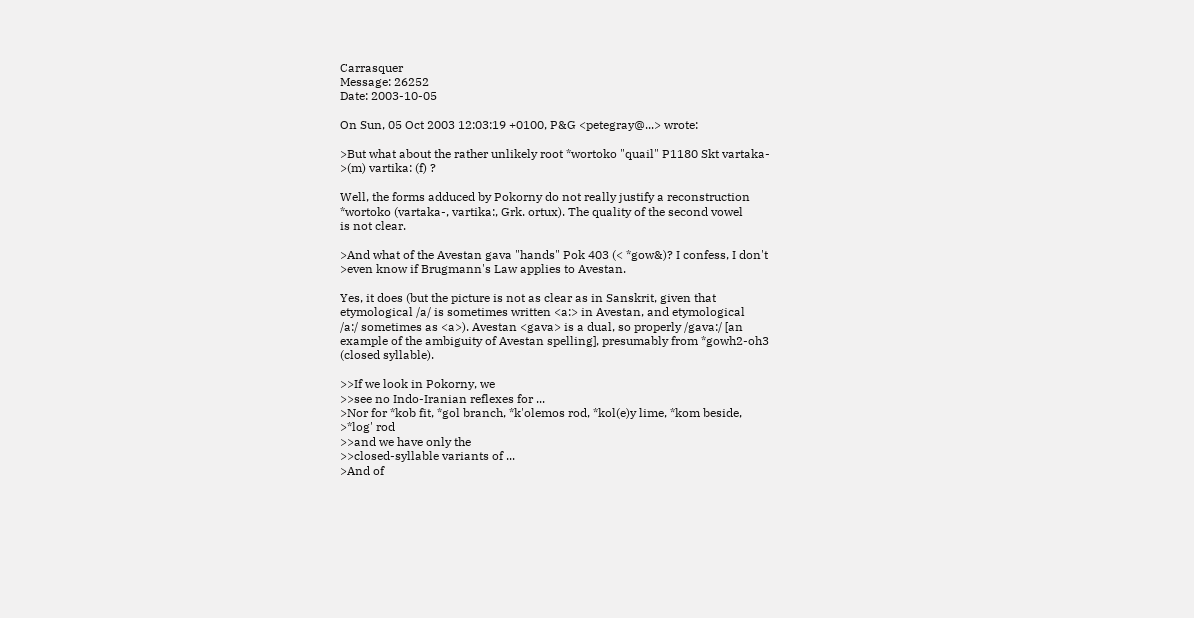Carrasquer
Message: 26252
Date: 2003-10-05

On Sun, 05 Oct 2003 12:03:19 +0100, P&G <petegray@...> wrote:

>But what about the rather unlikely root *wortoko "quail" P1180 Skt vartaka-
>(m) vartika: (f) ?

Well, the forms adduced by Pokorny do not really justify a reconstruction
*wortoko (vartaka-, vartika:, Grk. ortux). The quality of the second vowel
is not clear.

>And what of the Avestan gava "hands" Pok 403 (< *gow&)? I confess, I don't
>even know if Brugmann's Law applies to Avestan.

Yes, it does (but the picture is not as clear as in Sanskrit, given that
etymological /a/ is sometimes written <a:> in Avestan, and etymological
/a:/ sometimes as <a>). Avestan <gava> is a dual, so properly /gava:/ [an
example of the ambiguity of Avestan spelling], presumably from *gowh2-oh3
(closed syllable).

>>If we look in Pokorny, we
>>see no Indo-Iranian reflexes for ...
>Nor for *kob fit, *gol branch, *k'olemos rod, *kol(e)y lime, *kom beside,
>*log' rod
>>and we have only the
>>closed-syllable variants of ...
>And of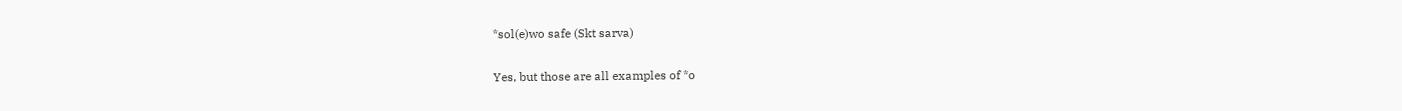*sol(e)wo safe (Skt sarva)

Yes, but those are all examples of *o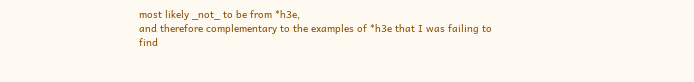most likely _not_ to be from *h3e,
and therefore complementary to the examples of *h3e that I was failing to
find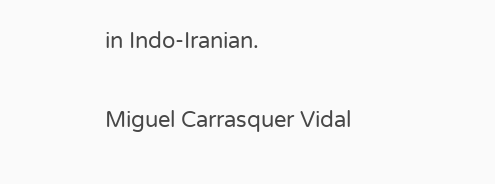in Indo-Iranian.

Miguel Carrasquer Vidal